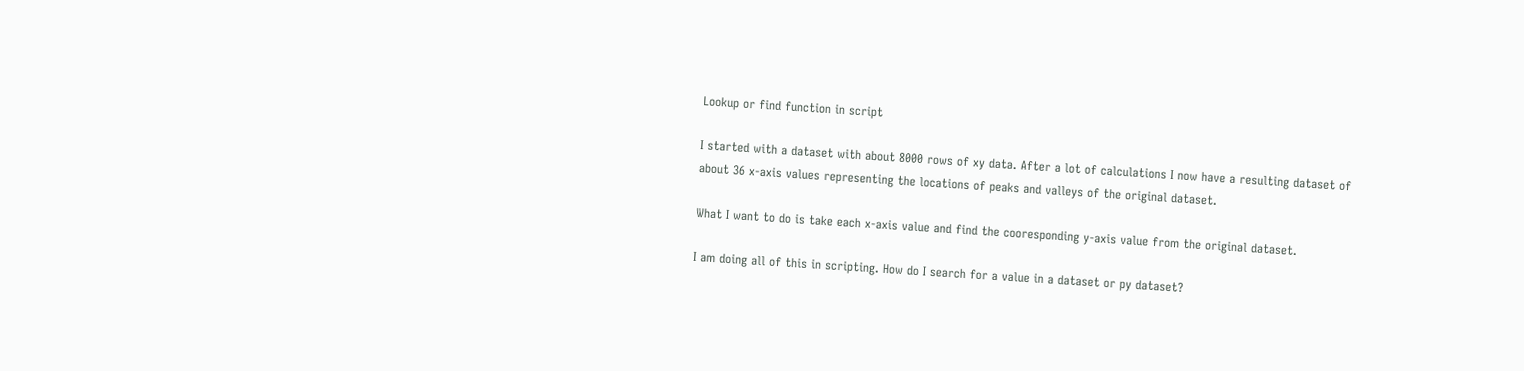Lookup or find function in script

I started with a dataset with about 8000 rows of xy data. After a lot of calculations I now have a resulting dataset of about 36 x-axis values representing the locations of peaks and valleys of the original dataset.

What I want to do is take each x-axis value and find the cooresponding y-axis value from the original dataset.

I am doing all of this in scripting. How do I search for a value in a dataset or py dataset?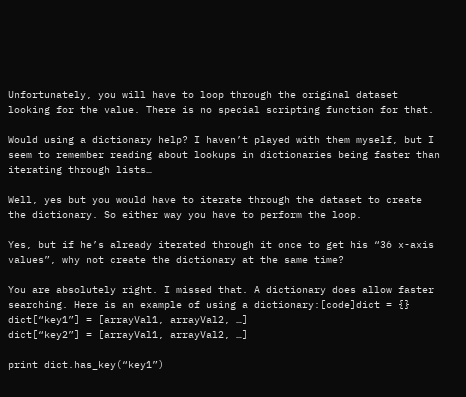Unfortunately, you will have to loop through the original dataset looking for the value. There is no special scripting function for that.

Would using a dictionary help? I haven’t played with them myself, but I seem to remember reading about lookups in dictionaries being faster than iterating through lists…

Well, yes but you would have to iterate through the dataset to create the dictionary. So either way you have to perform the loop.

Yes, but if he’s already iterated through it once to get his “36 x-axis values”, why not create the dictionary at the same time?

You are absolutely right. I missed that. A dictionary does allow faster searching. Here is an example of using a dictionary:[code]dict = {}
dict[“key1”] = [arrayVal1, arrayVal2, …]
dict[“key2”] = [arrayVal1, arrayVal2, …]

print dict.has_key(“key1”)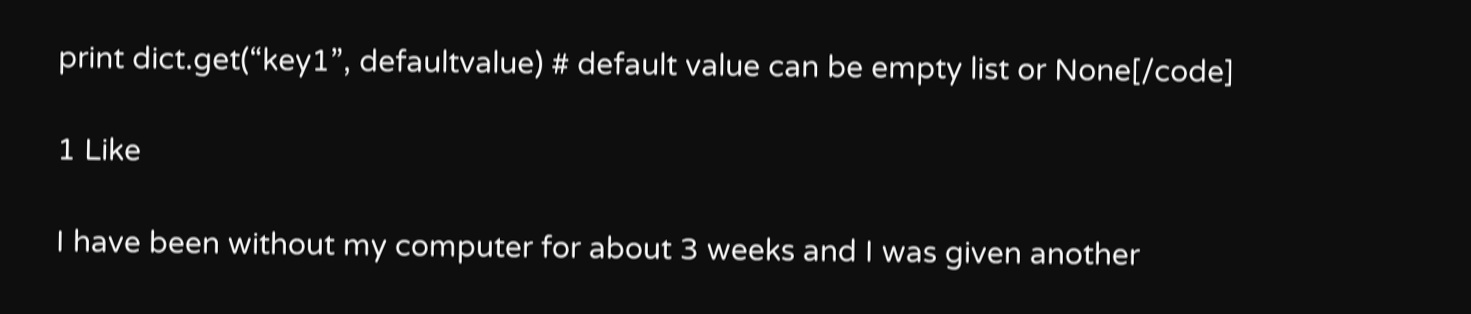print dict.get(“key1”, defaultvalue) # default value can be empty list or None[/code]

1 Like

I have been without my computer for about 3 weeks and I was given another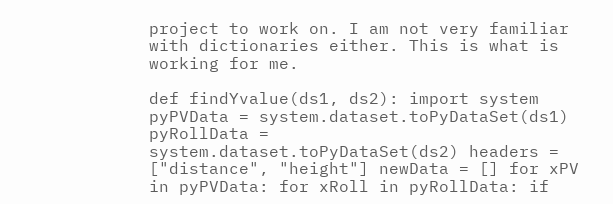project to work on. I am not very familiar with dictionaries either. This is what is working for me.

def findYvalue(ds1, ds2): import system pyPVData = system.dataset.toPyDataSet(ds1) pyRollData = system.dataset.toPyDataSet(ds2) headers = ["distance", "height"] newData = [] for xPV in pyPVData: for xRoll in pyRollData: if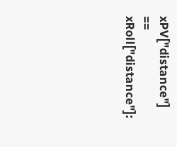xPV["distance"] == xRoll["distance"]: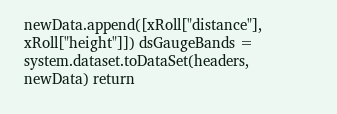newData.append([xRoll["distance"], xRoll["height"]]) dsGaugeBands = system.dataset.toDataSet(headers, newData) return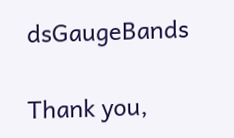dsGaugeBands

Thank you,